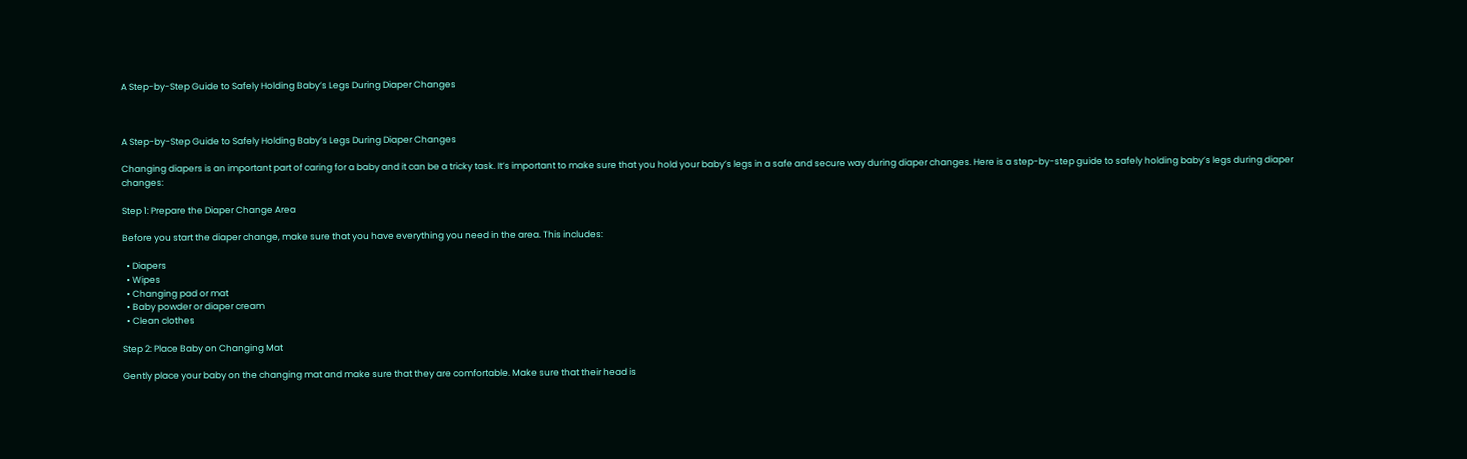A Step-by-Step Guide to Safely Holding Baby’s Legs During Diaper Changes



A Step-by-Step Guide to Safely Holding Baby’s Legs During Diaper Changes

Changing diapers is an important part of caring for a baby and it can be a tricky task. It’s important to make sure that you hold your baby’s legs in a safe and secure way during diaper changes. Here is a step-by-step guide to safely holding baby’s legs during diaper changes:

Step 1: Prepare the Diaper Change Area

Before you start the diaper change, make sure that you have everything you need in the area. This includes:

  • Diapers
  • Wipes
  • Changing pad or mat
  • Baby powder or diaper cream
  • Clean clothes

Step 2: Place Baby on Changing Mat

Gently place your baby on the changing mat and make sure that they are comfortable. Make sure that their head is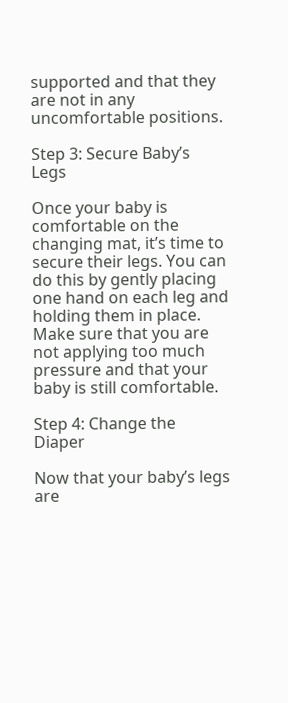supported and that they are not in any uncomfortable positions.

Step 3: Secure Baby’s Legs

Once your baby is comfortable on the changing mat, it’s time to secure their legs. You can do this by gently placing one hand on each leg and holding them in place. Make sure that you are not applying too much pressure and that your baby is still comfortable.

Step 4: Change the Diaper

Now that your baby’s legs are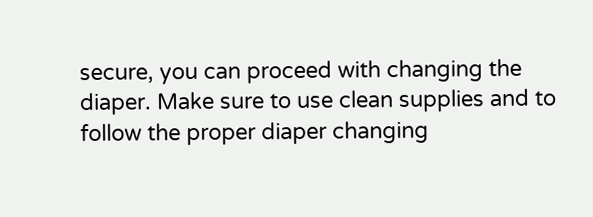secure, you can proceed with changing the diaper. Make sure to use clean supplies and to follow the proper diaper changing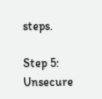steps.

Step 5: Unsecure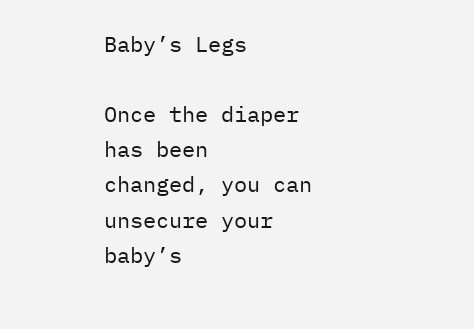Baby’s Legs

Once the diaper has been changed, you can unsecure your baby’s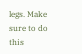legs. Make sure to do this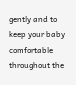gently and to keep your baby comfortable throughout the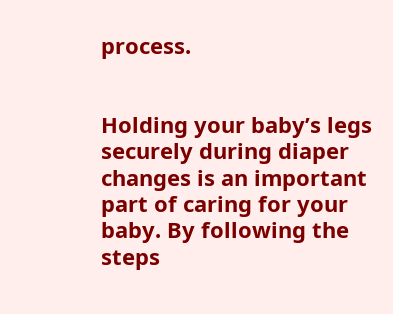process.


Holding your baby’s legs securely during diaper changes is an important part of caring for your baby. By following the steps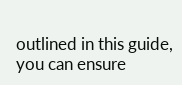outlined in this guide, you can ensure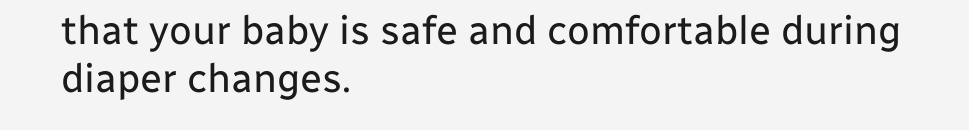that your baby is safe and comfortable during diaper changes.